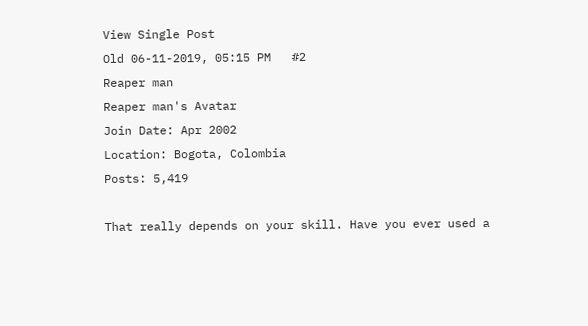View Single Post
Old 06-11-2019, 05:15 PM   #2
Reaper man
Reaper man's Avatar
Join Date: Apr 2002
Location: Bogota, Colombia
Posts: 5,419

That really depends on your skill. Have you ever used a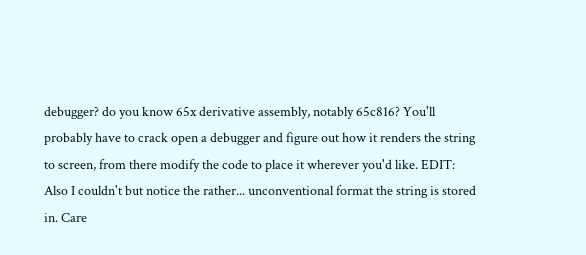debugger? do you know 65x derivative assembly, notably 65c816? You'll probably have to crack open a debugger and figure out how it renders the string to screen, from there modify the code to place it wherever you'd like. EDIT: Also I couldn't but notice the rather... unconventional format the string is stored in. Care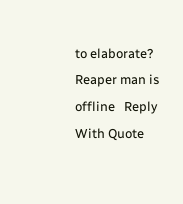to elaborate?
Reaper man is offline   Reply With Quote